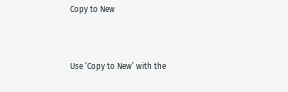Copy to New


Use ‘Copy to New’ with the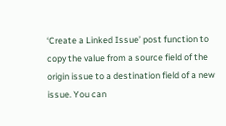‘Create a Linked Issue’ post function to copy the value from a source field of the origin issue to a destination field of a new issue. You can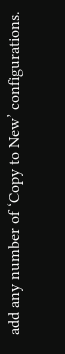add any number of ‘Copy to New’ configurations.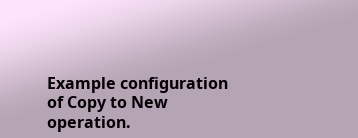Example configuration of Copy to New operation.